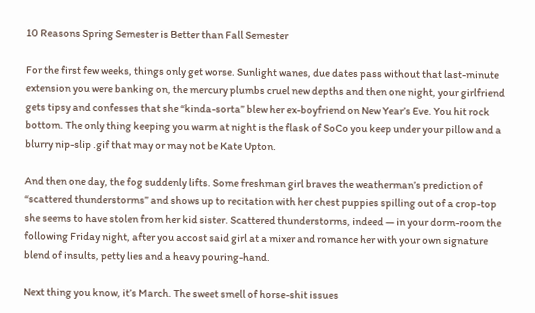10 Reasons Spring Semester is Better than Fall Semester

For the first few weeks, things only get worse. Sunlight wanes, due dates pass without that last-minute extension you were banking on, the mercury plumbs cruel new depths and then one night, your girlfriend gets tipsy and confesses that she “kinda-sorta” blew her ex-boyfriend on New Year’s Eve. You hit rock bottom. The only thing keeping you warm at night is the flask of SoCo you keep under your pillow and a blurry nip-slip .gif that may or may not be Kate Upton.

And then one day, the fog suddenly lifts. Some freshman girl braves the weatherman’s prediction of “scattered thunderstorms” and shows up to recitation with her chest puppies spilling out of a crop-top she seems to have stolen from her kid sister. Scattered thunderstorms, indeed — in your dorm-room the following Friday night, after you accost said girl at a mixer and romance her with your own signature blend of insults, petty lies and a heavy pouring-hand.

Next thing you know, it’s March. The sweet smell of horse-shit issues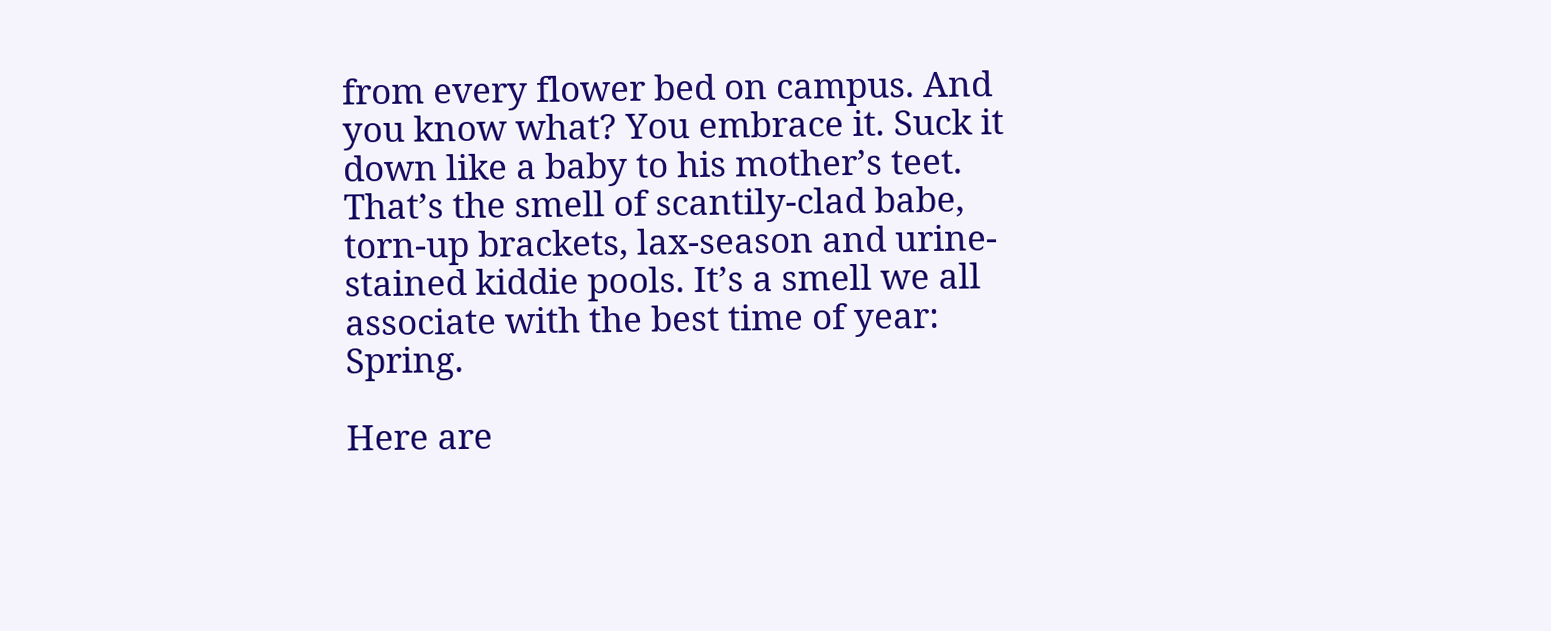from every flower bed on campus. And you know what? You embrace it. Suck it down like a baby to his mother’s teet. That’s the smell of scantily-clad babe, torn-up brackets, lax-season and urine-stained kiddie pools. It’s a smell we all associate with the best time of year: Spring.

Here are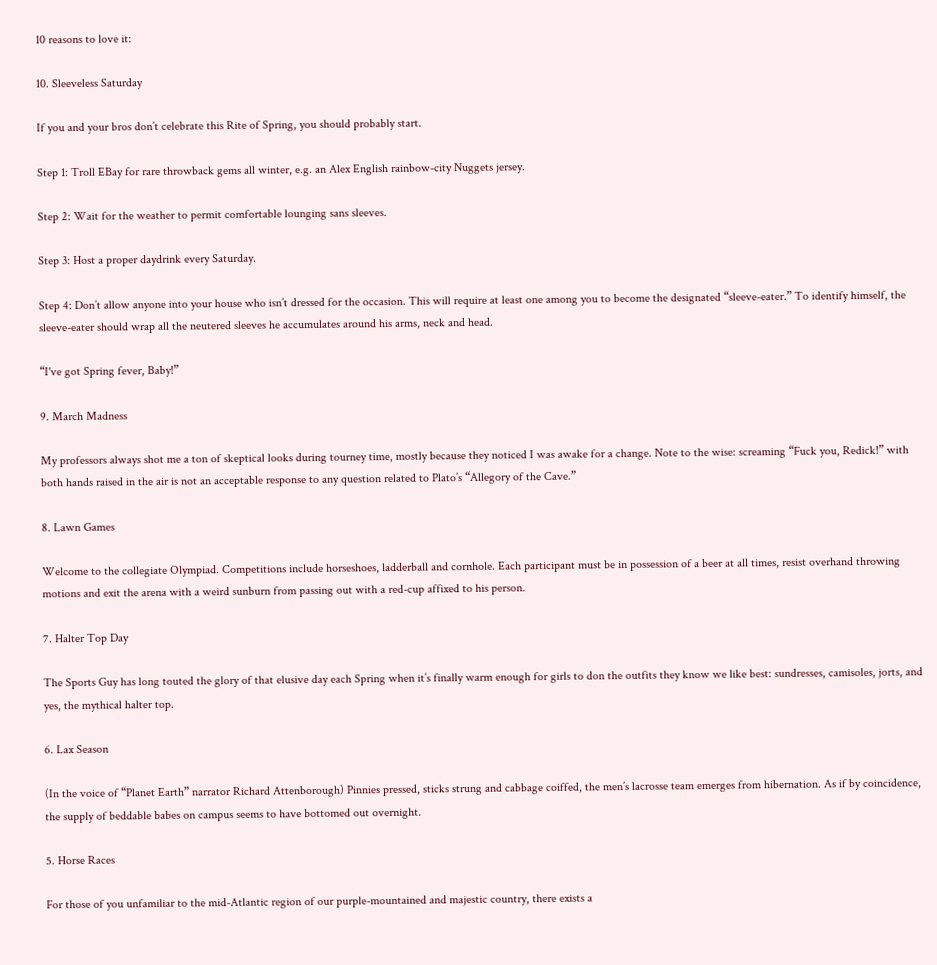10 reasons to love it:

10. Sleeveless Saturday

If you and your bros don’t celebrate this Rite of Spring, you should probably start.

Step 1: Troll EBay for rare throwback gems all winter, e.g. an Alex English rainbow-city Nuggets jersey.

Step 2: Wait for the weather to permit comfortable lounging sans sleeves.

Step 3: Host a proper daydrink every Saturday.

Step 4: Don’t allow anyone into your house who isn’t dressed for the occasion. This will require at least one among you to become the designated “sleeve-eater.” To identify himself, the sleeve-eater should wrap all the neutered sleeves he accumulates around his arms, neck and head.

“I've got Spring fever, Baby!”

9. March Madness

My professors always shot me a ton of skeptical looks during tourney time, mostly because they noticed I was awake for a change. Note to the wise: screaming “Fuck you, Redick!” with both hands raised in the air is not an acceptable response to any question related to Plato’s “Allegory of the Cave.”

8. Lawn Games

Welcome to the collegiate Olympiad. Competitions include horseshoes, ladderball and cornhole. Each participant must be in possession of a beer at all times, resist overhand throwing motions and exit the arena with a weird sunburn from passing out with a red-cup affixed to his person.

7. Halter Top Day

The Sports Guy has long touted the glory of that elusive day each Spring when it’s finally warm enough for girls to don the outfits they know we like best: sundresses, camisoles, jorts, and yes, the mythical halter top.

6. Lax Season

(In the voice of “Planet Earth” narrator Richard Attenborough) Pinnies pressed, sticks strung and cabbage coiffed, the men’s lacrosse team emerges from hibernation. As if by coincidence, the supply of beddable babes on campus seems to have bottomed out overnight.

5. Horse Races

For those of you unfamiliar to the mid-Atlantic region of our purple-mountained and majestic country, there exists a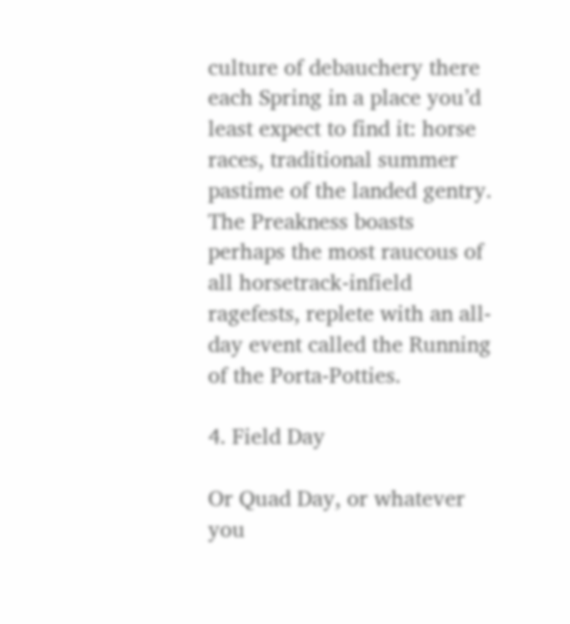culture of debauchery there each Spring in a place you’d least expect to find it: horse races, traditional summer pastime of the landed gentry. The Preakness boasts perhaps the most raucous of all horsetrack-infield ragefests, replete with an all-day event called the Running of the Porta-Potties.

4. Field Day

Or Quad Day, or whatever you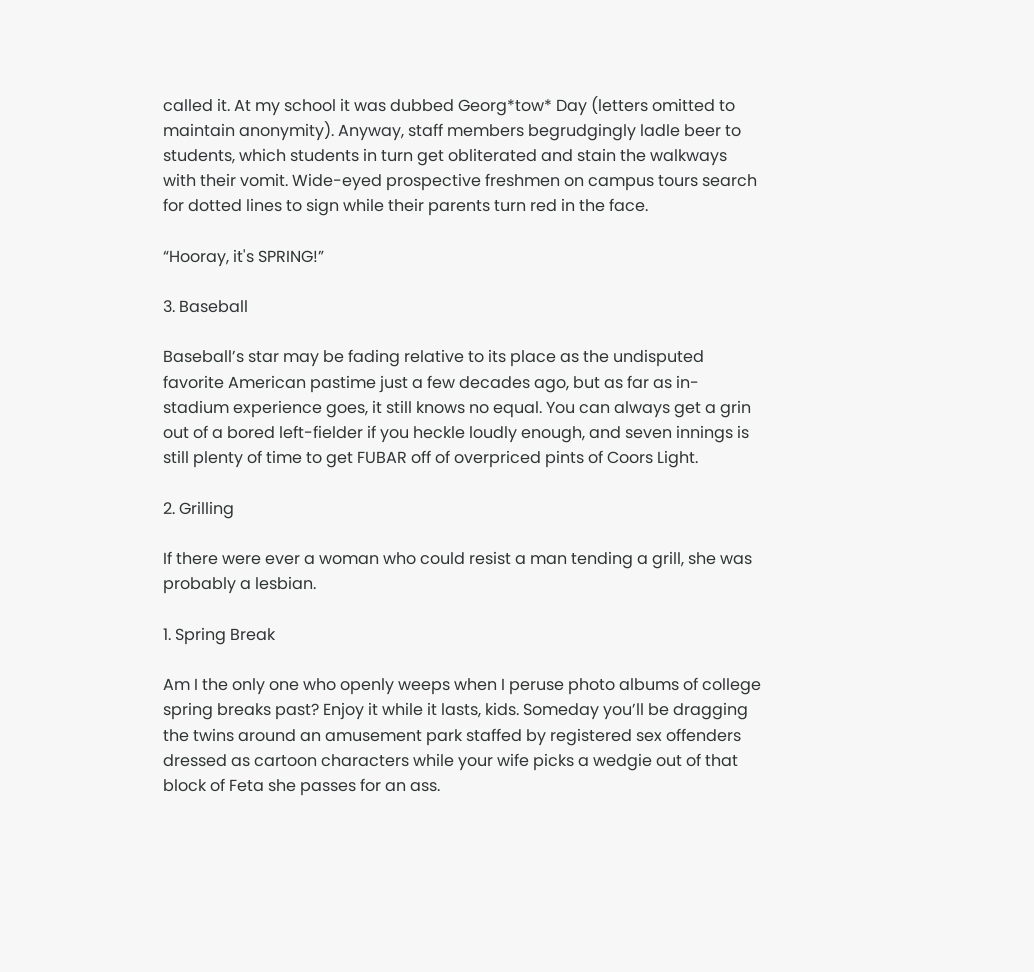called it. At my school it was dubbed Georg*tow* Day (letters omitted to maintain anonymity). Anyway, staff members begrudgingly ladle beer to students, which students in turn get obliterated and stain the walkways with their vomit. Wide-eyed prospective freshmen on campus tours search for dotted lines to sign while their parents turn red in the face.

“Hooray, it's SPRING!”

3. Baseball

Baseball’s star may be fading relative to its place as the undisputed favorite American pastime just a few decades ago, but as far as in-stadium experience goes, it still knows no equal. You can always get a grin out of a bored left-fielder if you heckle loudly enough, and seven innings is still plenty of time to get FUBAR off of overpriced pints of Coors Light.

2. Grilling

If there were ever a woman who could resist a man tending a grill, she was probably a lesbian.

1. Spring Break

Am I the only one who openly weeps when I peruse photo albums of college spring breaks past? Enjoy it while it lasts, kids. Someday you’ll be dragging the twins around an amusement park staffed by registered sex offenders dressed as cartoon characters while your wife picks a wedgie out of that block of Feta she passes for an ass.